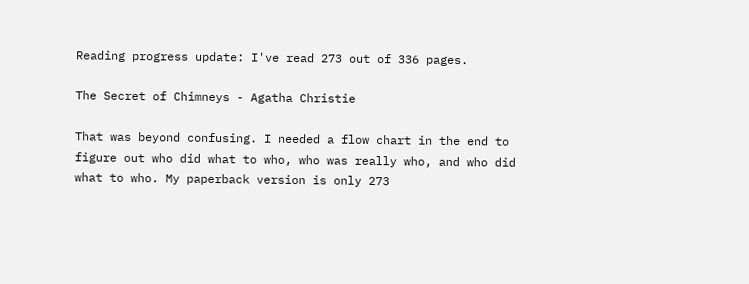Reading progress update: I've read 273 out of 336 pages.

The Secret of Chimneys - Agatha Christie

That was beyond confusing. I needed a flow chart in the end to figure out who did what to who, who was really who, and who did what to who. My paperback version is only 273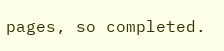pages, so completed.